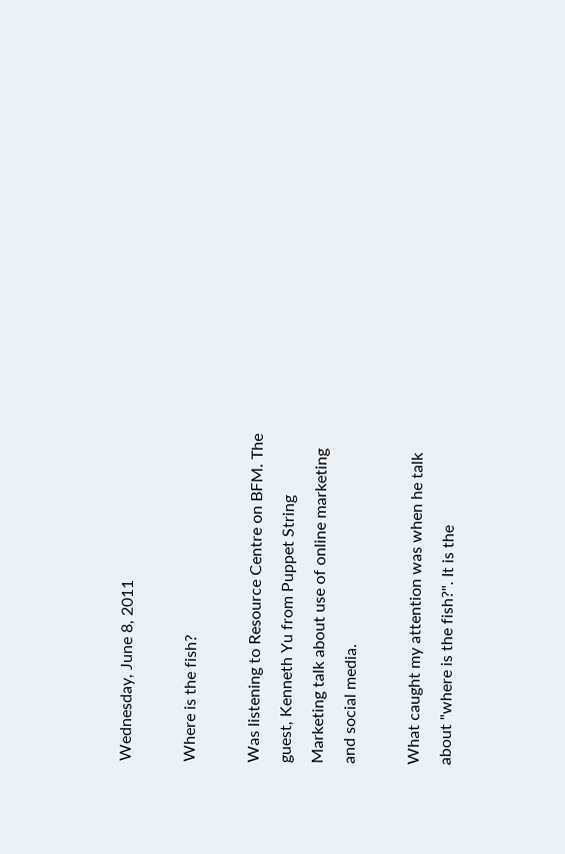Wednesday, June 8, 2011

Where is the fish?

Was listening to Resource Centre on BFM. The guest, Kenneth Yu from Puppet String Marketing talk about use of online marketing and social media.

What caught my attention was when he talk about "where is the fish?". It is the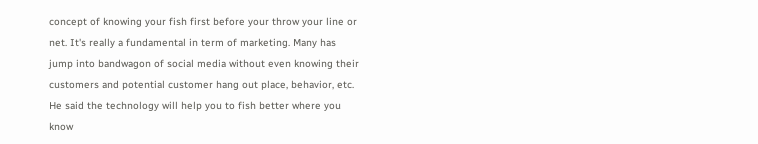concept of knowing your fish first before your throw your line or net. It's really a fundamental in term of marketing. Many has jump into bandwagon of social media without even knowing their customers and potential customer hang out place, behavior, etc. He said the technology will help you to fish better where you know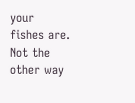your fishes are. Not the other way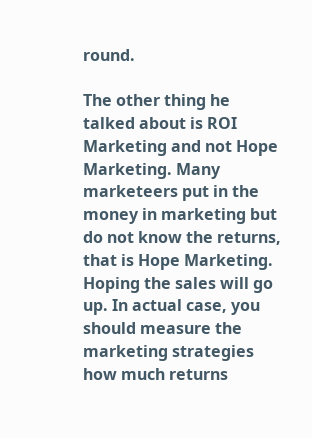round.

The other thing he talked about is ROI Marketing and not Hope Marketing. Many marketeers put in the money in marketing but do not know the returns, that is Hope Marketing. Hoping the sales will go up. In actual case, you should measure the marketing strategies how much returns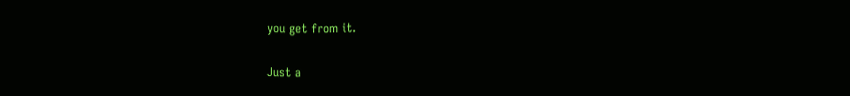you get from it.

Just a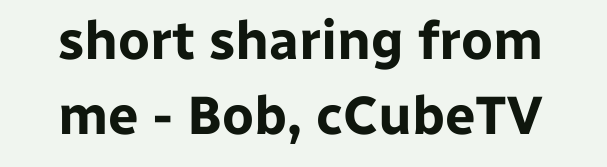short sharing from me - Bob, cCubeTV